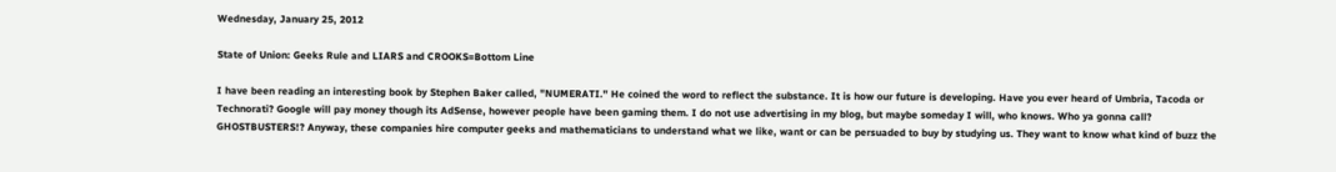Wednesday, January 25, 2012

State of Union: Geeks Rule and LIARS and CROOKS=Bottom Line

I have been reading an interesting book by Stephen Baker called, "NUMERATI." He coined the word to reflect the substance. It is how our future is developing. Have you ever heard of Umbria, Tacoda or Technorati? Google will pay money though its AdSense, however people have been gaming them. I do not use advertising in my blog, but maybe someday I will, who knows. Who ya gonna call? GHOSTBUSTERS!? Anyway, these companies hire computer geeks and mathematicians to understand what we like, want or can be persuaded to buy by studying us. They want to know what kind of buzz the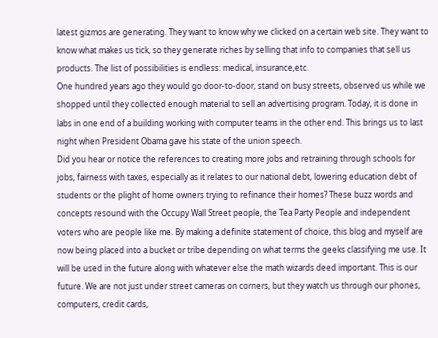latest gizmos are generating. They want to know why we clicked on a certain web site. They want to know what makes us tick, so they generate riches by selling that info to companies that sell us products. The list of possibilities is endless: medical, insurance,etc.
One hundred years ago they would go door-to-door, stand on busy streets, observed us while we shopped until they collected enough material to sell an advertising program. Today, it is done in labs in one end of a building working with computer teams in the other end. This brings us to last night when President Obama gave his state of the union speech.
Did you hear or notice the references to creating more jobs and retraining through schools for jobs, fairness with taxes, especially as it relates to our national debt, lowering education debt of students or the plight of home owners trying to refinance their homes? These buzz words and concepts resound with the Occupy Wall Street people, the Tea Party People and independent voters who are people like me. By making a definite statement of choice, this blog and myself are now being placed into a bucket or tribe depending on what terms the geeks classifying me use. It will be used in the future along with whatever else the math wizards deed important. This is our future. We are not just under street cameras on corners, but they watch us through our phones, computers, credit cards,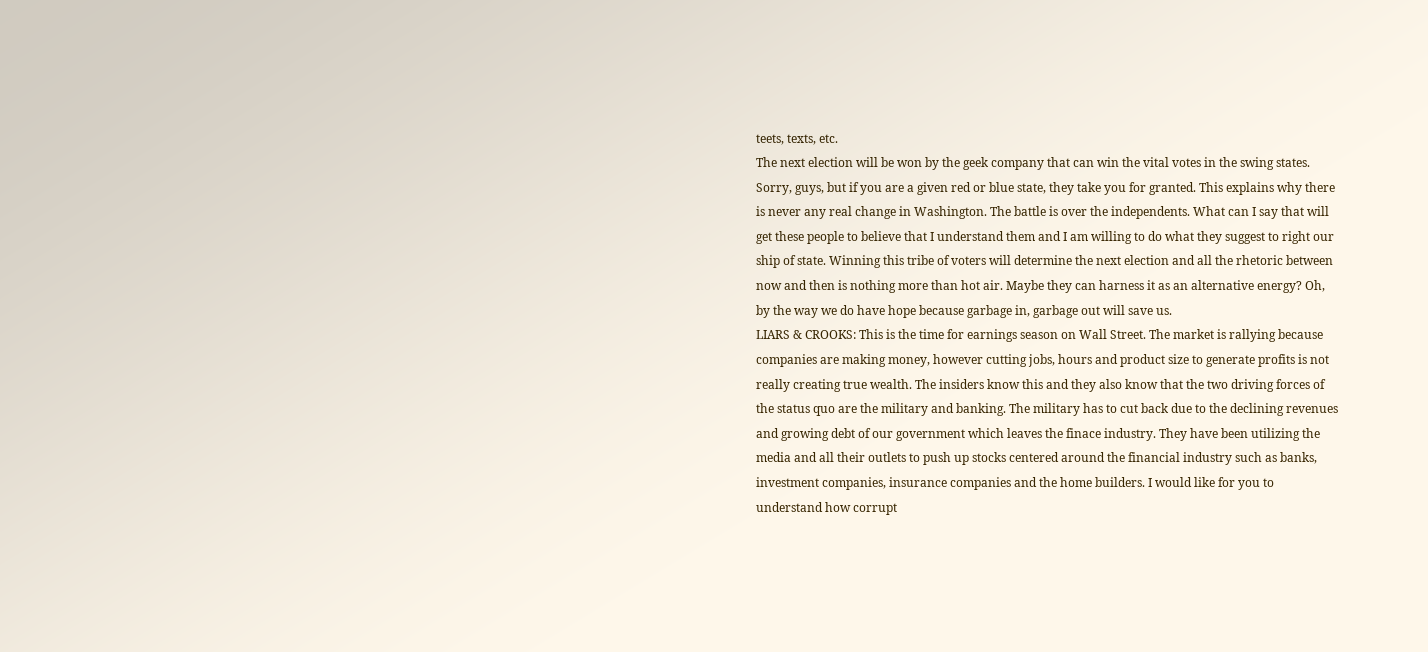teets, texts, etc.
The next election will be won by the geek company that can win the vital votes in the swing states. Sorry, guys, but if you are a given red or blue state, they take you for granted. This explains why there is never any real change in Washington. The battle is over the independents. What can I say that will get these people to believe that I understand them and I am willing to do what they suggest to right our ship of state. Winning this tribe of voters will determine the next election and all the rhetoric between now and then is nothing more than hot air. Maybe they can harness it as an alternative energy? Oh, by the way we do have hope because garbage in, garbage out will save us.
LIARS & CROOKS: This is the time for earnings season on Wall Street. The market is rallying because companies are making money, however cutting jobs, hours and product size to generate profits is not really creating true wealth. The insiders know this and they also know that the two driving forces of the status quo are the military and banking. The military has to cut back due to the declining revenues and growing debt of our government which leaves the finace industry. They have been utilizing the media and all their outlets to push up stocks centered around the financial industry such as banks, investment companies, insurance companies and the home builders. I would like for you to understand how corrupt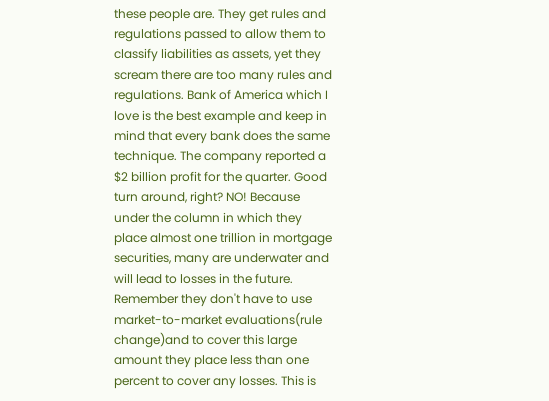these people are. They get rules and regulations passed to allow them to classify liabilities as assets, yet they scream there are too many rules and regulations. Bank of America which I love is the best example and keep in mind that every bank does the same technique. The company reported a $2 billion profit for the quarter. Good turn around, right? NO! Because under the column in which they place almost one trillion in mortgage securities, many are underwater and will lead to losses in the future. Remember they don't have to use market-to-market evaluations(rule change)and to cover this large amount they place less than one percent to cover any losses. This is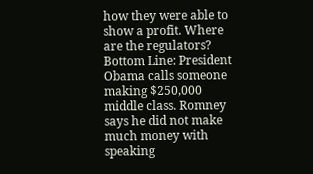how they were able to show a profit. Where are the regulators?
Bottom Line: President Obama calls someone making $250,000 middle class. Romney says he did not make much money with speaking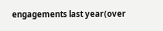engagements last year(over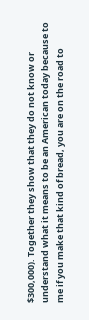$300,000). Together they show that they do not know or understand what it means to be an American today because to me if you make that kind of bread, you are on the road to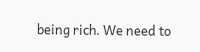being rich. We need to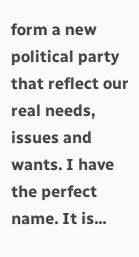form a new political party that reflect our real needs, issues and wants. I have the perfect name. It is...